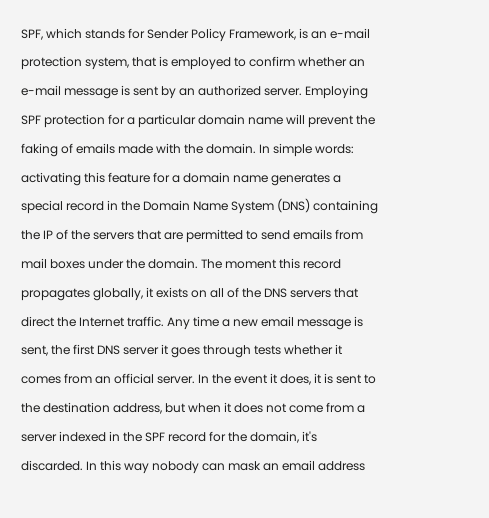SPF, which stands for Sender Policy Framework, is an e-mail protection system, that is employed to confirm whether an e-mail message is sent by an authorized server. Employing SPF protection for a particular domain name will prevent the faking of emails made with the domain. In simple words: activating this feature for a domain name generates a special record in the Domain Name System (DNS) containing the IP of the servers that are permitted to send emails from mail boxes under the domain. The moment this record propagates globally, it exists on all of the DNS servers that direct the Internet traffic. Any time a new email message is sent, the first DNS server it goes through tests whether it comes from an official server. In the event it does, it is sent to the destination address, but when it does not come from a server indexed in the SPF record for the domain, it's discarded. In this way nobody can mask an email address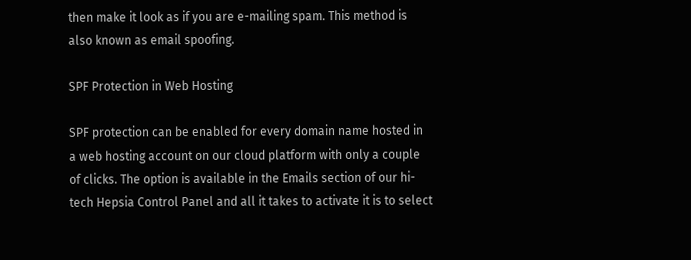then make it look as if you are e-mailing spam. This method is also known as email spoofing.

SPF Protection in Web Hosting

SPF protection can be enabled for every domain name hosted in a web hosting account on our cloud platform with only a couple of clicks. The option is available in the Emails section of our hi-tech Hepsia Control Panel and all it takes to activate it is to select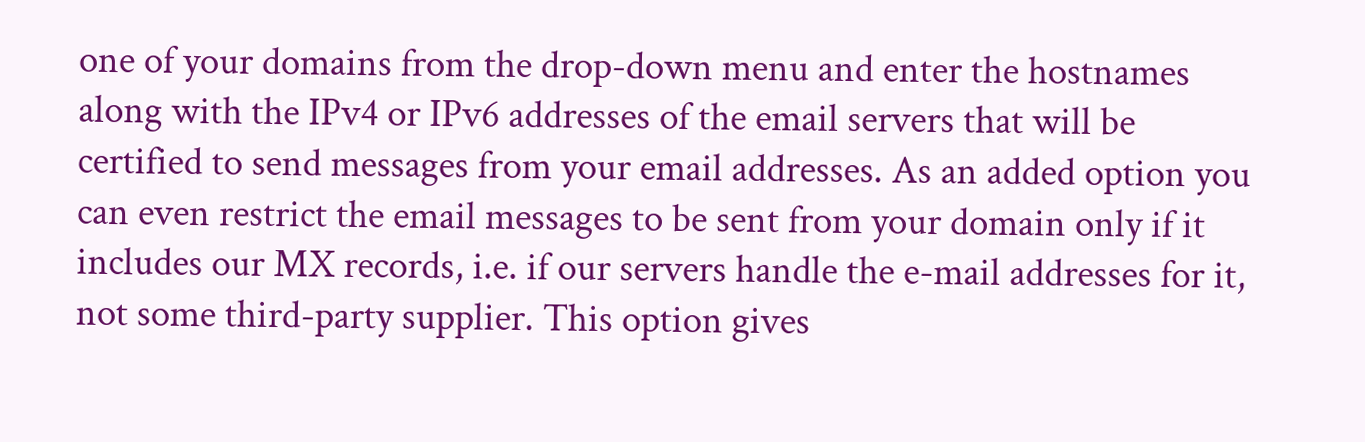one of your domains from the drop-down menu and enter the hostnames along with the IPv4 or IPv6 addresses of the email servers that will be certified to send messages from your email addresses. As an added option you can even restrict the email messages to be sent from your domain only if it includes our MX records, i.e. if our servers handle the e-mail addresses for it, not some third-party supplier. This option gives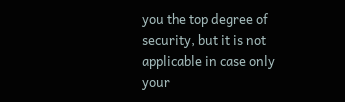you the top degree of security, but it is not applicable in case only your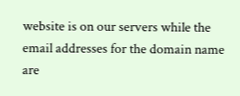website is on our servers while the email addresses for the domain name are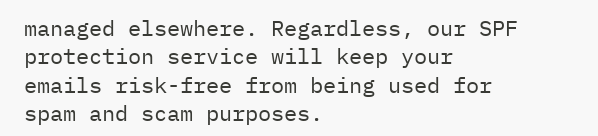managed elsewhere. Regardless, our SPF protection service will keep your emails risk-free from being used for spam and scam purposes.